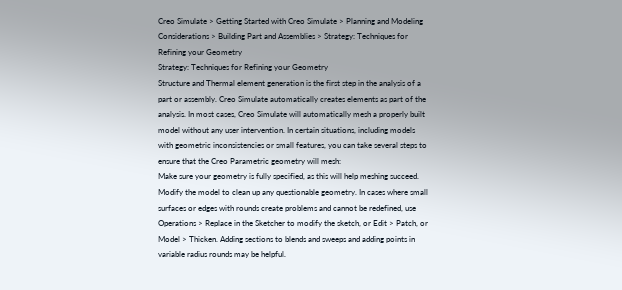Creo Simulate > Getting Started with Creo Simulate > Planning and Modeling Considerations > Building Part and Assemblies > Strategy: Techniques for Refining your Geometry
Strategy: Techniques for Refining your Geometry
Structure and Thermal element generation is the first step in the analysis of a part or assembly. Creo Simulate automatically creates elements as part of the analysis. In most cases, Creo Simulate will automatically mesh a properly built model without any user intervention. In certain situations, including models with geometric inconsistencies or small features, you can take several steps to ensure that the Creo Parametric geometry will mesh:
Make sure your geometry is fully specified, as this will help meshing succeed.
Modify the model to clean up any questionable geometry. In cases where small surfaces or edges with rounds create problems and cannot be redefined, use Operations > Replace in the Sketcher to modify the sketch, or Edit > Patch, or Model > Thicken. Adding sections to blends and sweeps and adding points in variable radius rounds may be helpful.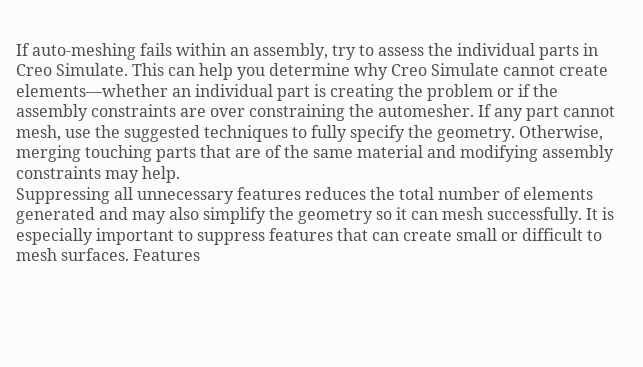If auto-meshing fails within an assembly, try to assess the individual parts in Creo Simulate. This can help you determine why Creo Simulate cannot create elements—whether an individual part is creating the problem or if the assembly constraints are over constraining the automesher. If any part cannot mesh, use the suggested techniques to fully specify the geometry. Otherwise, merging touching parts that are of the same material and modifying assembly constraints may help.
Suppressing all unnecessary features reduces the total number of elements generated and may also simplify the geometry so it can mesh successfully. It is especially important to suppress features that can create small or difficult to mesh surfaces. Features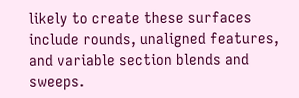likely to create these surfaces include rounds, unaligned features, and variable section blends and sweeps.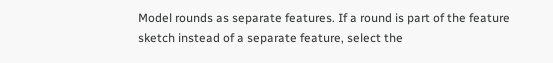Model rounds as separate features. If a round is part of the feature sketch instead of a separate feature, select the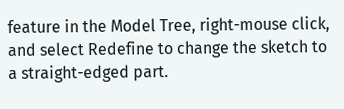feature in the Model Tree, right-mouse click, and select Redefine to change the sketch to a straight-edged part.